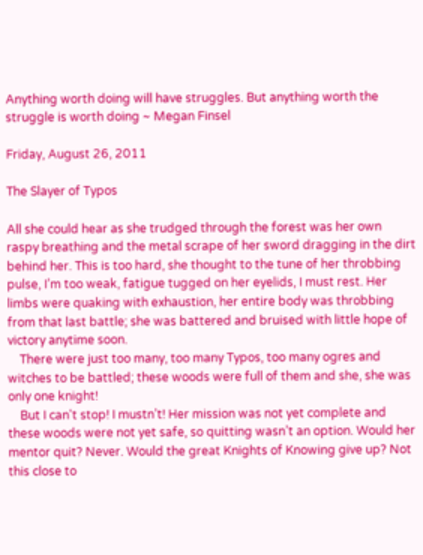Anything worth doing will have struggles. But anything worth the struggle is worth doing ~ Megan Finsel

Friday, August 26, 2011

The Slayer of Typos

All she could hear as she trudged through the forest was her own raspy breathing and the metal scrape of her sword dragging in the dirt behind her. This is too hard, she thought to the tune of her throbbing pulse, I’m too weak, fatigue tugged on her eyelids, I must rest. Her limbs were quaking with exhaustion, her entire body was throbbing from that last battle; she was battered and bruised with little hope of victory anytime soon.
    There were just too many, too many Typos, too many ogres and witches to be battled; these woods were full of them and she, she was only one knight!
    But I can't stop! I mustn’t! Her mission was not yet complete and these woods were not yet safe, so quitting wasn’t an option. Would her mentor quit? Never. Would the great Knights of Knowing give up? Not this close to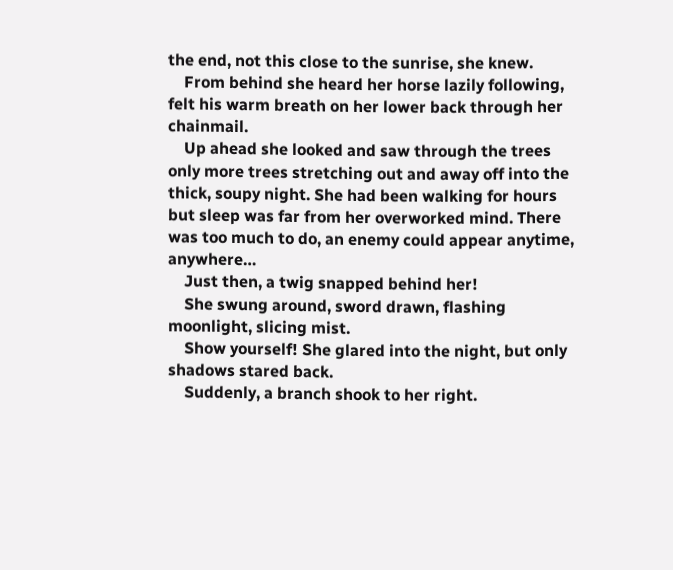the end, not this close to the sunrise, she knew.
    From behind she heard her horse lazily following, felt his warm breath on her lower back through her chainmail.
    Up ahead she looked and saw through the trees only more trees stretching out and away off into the thick, soupy night. She had been walking for hours but sleep was far from her overworked mind. There was too much to do, an enemy could appear anytime, anywhere…
    Just then, a twig snapped behind her!
    She swung around, sword drawn, flashing moonlight, slicing mist.
    Show yourself! She glared into the night, but only shadows stared back.
    Suddenly, a branch shook to her right.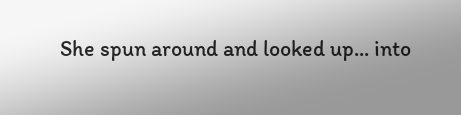She spun around and looked up... into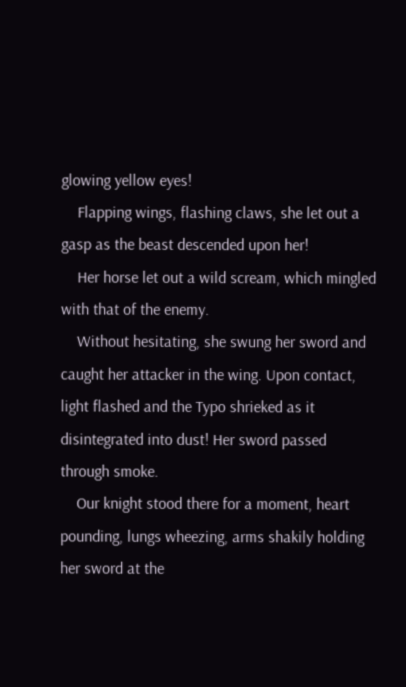glowing yellow eyes!
    Flapping wings, flashing claws, she let out a gasp as the beast descended upon her!
    Her horse let out a wild scream, which mingled with that of the enemy.
    Without hesitating, she swung her sword and caught her attacker in the wing. Upon contact, light flashed and the Typo shrieked as it disintegrated into dust! Her sword passed through smoke.
    Our knight stood there for a moment, heart pounding, lungs wheezing, arms shakily holding her sword at the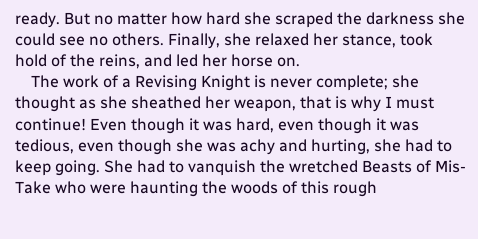ready. But no matter how hard she scraped the darkness she could see no others. Finally, she relaxed her stance, took hold of the reins, and led her horse on.
    The work of a Revising Knight is never complete; she thought as she sheathed her weapon, that is why I must continue! Even though it was hard, even though it was tedious, even though she was achy and hurting, she had to keep going. She had to vanquish the wretched Beasts of Mis-Take who were haunting the woods of this rough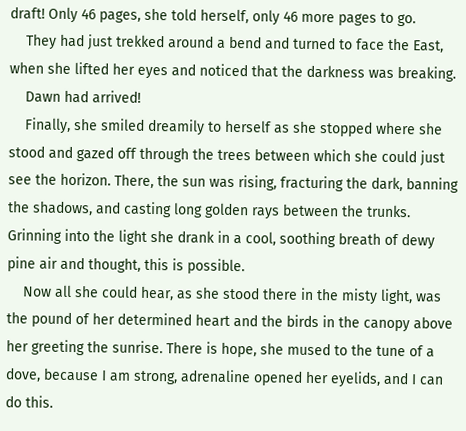draft! Only 46 pages, she told herself, only 46 more pages to go.
    They had just trekked around a bend and turned to face the East, when she lifted her eyes and noticed that the darkness was breaking.
    Dawn had arrived!
    Finally, she smiled dreamily to herself as she stopped where she stood and gazed off through the trees between which she could just see the horizon. There, the sun was rising, fracturing the dark, banning the shadows, and casting long golden rays between the trunks. Grinning into the light she drank in a cool, soothing breath of dewy pine air and thought, this is possible.
    Now all she could hear, as she stood there in the misty light, was the pound of her determined heart and the birds in the canopy above her greeting the sunrise. There is hope, she mused to the tune of a dove, because I am strong, adrenaline opened her eyelids, and I can do this.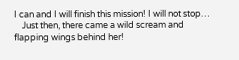I can and I will finish this mission! I will not stop…
    Just then, there came a wild scream and flapping wings behind her!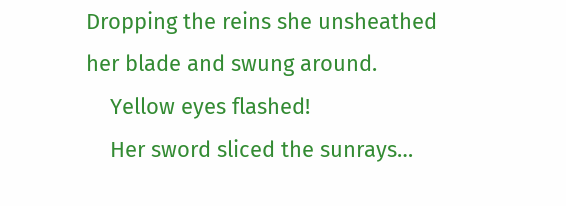Dropping the reins she unsheathed her blade and swung around.
    Yellow eyes flashed!
    Her sword sliced the sunrays…